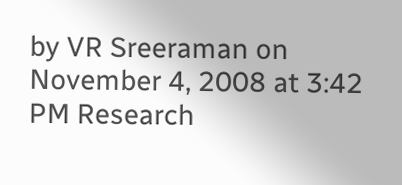by VR Sreeraman on  November 4, 2008 at 3:42 PM Research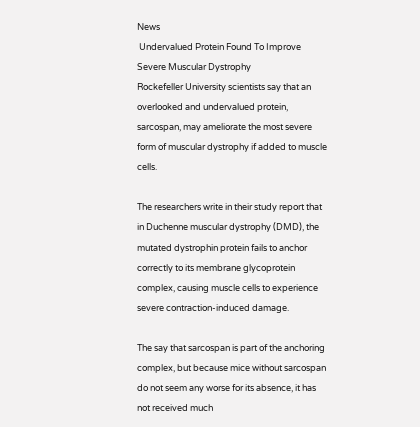News
 Undervalued Protein Found To Improve Severe Muscular Dystrophy
Rockefeller University scientists say that an overlooked and undervalued protein, sarcospan, may ameliorate the most severe form of muscular dystrophy if added to muscle cells.

The researchers write in their study report that in Duchenne muscular dystrophy (DMD), the mutated dystrophin protein fails to anchor correctly to its membrane glycoprotein complex, causing muscle cells to experience severe contraction-induced damage.

The say that sarcospan is part of the anchoring complex, but because mice without sarcospan do not seem any worse for its absence, it has not received much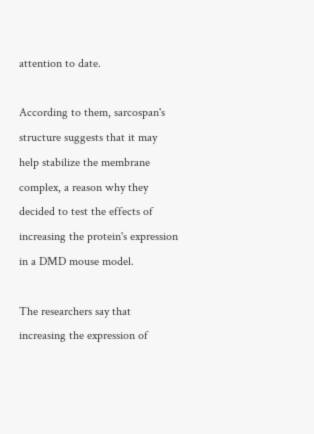attention to date.

According to them, sarcospan's structure suggests that it may help stabilize the membrane complex, a reason why they decided to test the effects of increasing the protein's expression in a DMD mouse model.

The researchers say that increasing the expression of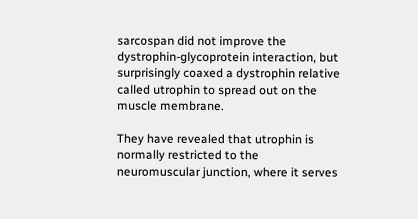sarcospan did not improve the dystrophin-glycoprotein interaction, but surprisingly coaxed a dystrophin relative called utrophin to spread out on the muscle membrane.

They have revealed that utrophin is normally restricted to the neuromuscular junction, where it serves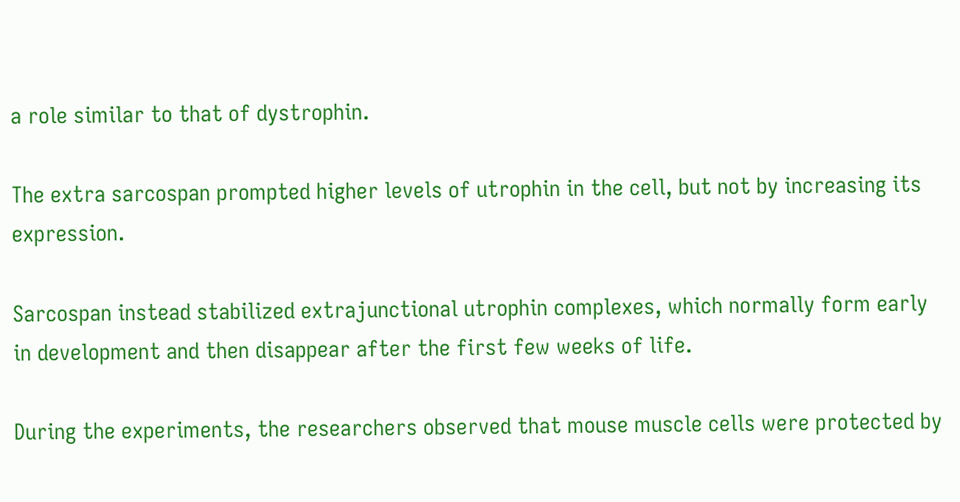a role similar to that of dystrophin.

The extra sarcospan prompted higher levels of utrophin in the cell, but not by increasing its expression.

Sarcospan instead stabilized extrajunctional utrophin complexes, which normally form early in development and then disappear after the first few weeks of life.

During the experiments, the researchers observed that mouse muscle cells were protected by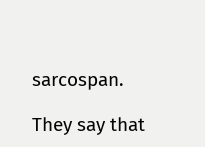sarcospan.

They say that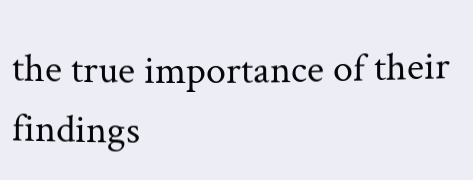the true importance of their findings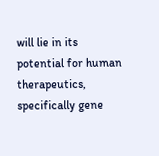will lie in its potential for human therapeutics, specifically gene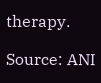therapy.

Source: ANI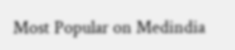Most Popular on Medindia